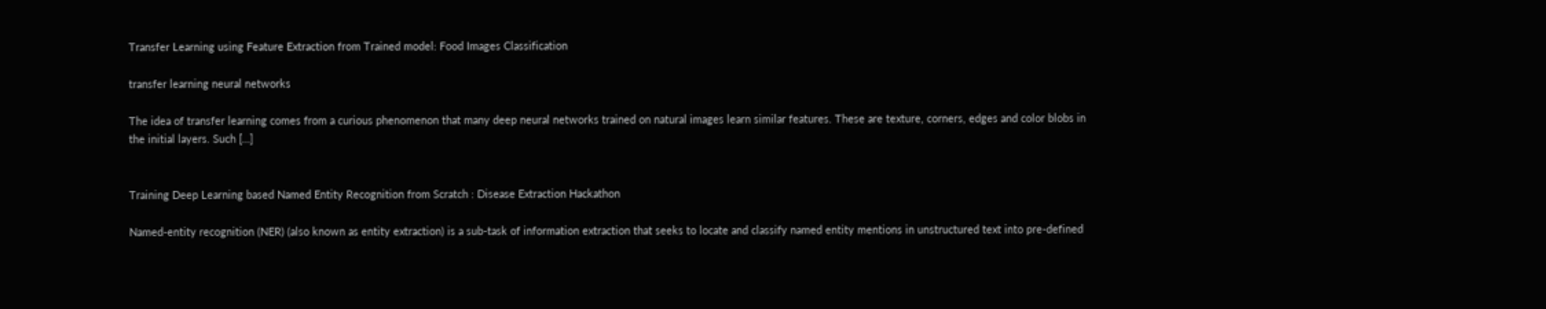Transfer Learning using Feature Extraction from Trained model: Food Images Classification

transfer learning neural networks

The idea of transfer learning comes from a curious phenomenon that many deep neural networks trained on natural images learn similar features. These are texture, corners, edges and color blobs in the initial layers. Such […]


Training Deep Learning based Named Entity Recognition from Scratch : Disease Extraction Hackathon

Named-entity recognition (NER) (also known as entity extraction) is a sub-task of information extraction that seeks to locate and classify named entity mentions in unstructured text into pre-defined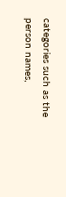categories such as the person names,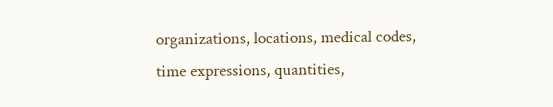organizations, locations, medical codes, time expressions, quantities,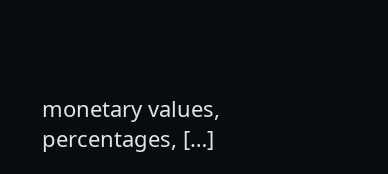monetary values, percentages, […]